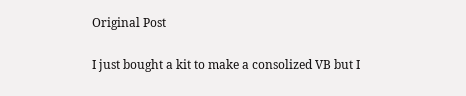Original Post

I just bought a kit to make a consolized VB but I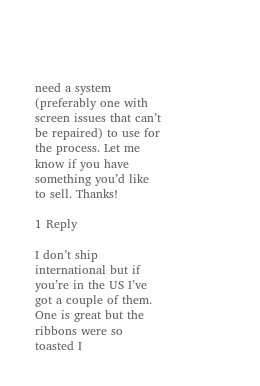need a system (preferably one with screen issues that can’t be repaired) to use for the process. Let me know if you have something you’d like to sell. Thanks!

1 Reply

I don’t ship international but if you’re in the US I’ve got a couple of them. One is great but the ribbons were so toasted I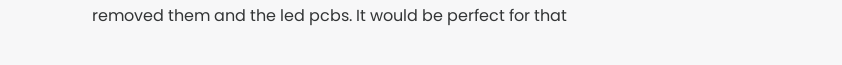removed them and the led pcbs. It would be perfect for that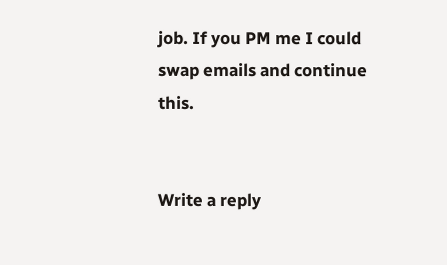job. If you PM me I could swap emails and continue this.


Write a reply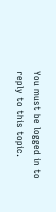You must be logged in to reply to this topic.